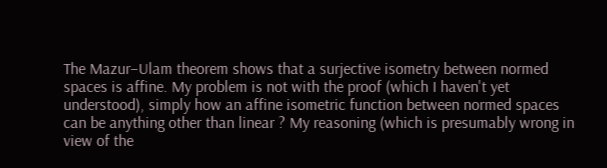The Mazur–Ulam theorem shows that a surjective isometry between normed spaces is affine. My problem is not with the proof (which I haven't yet understood), simply how an affine isometric function between normed spaces can be anything other than linear ? My reasoning (which is presumably wrong in view of the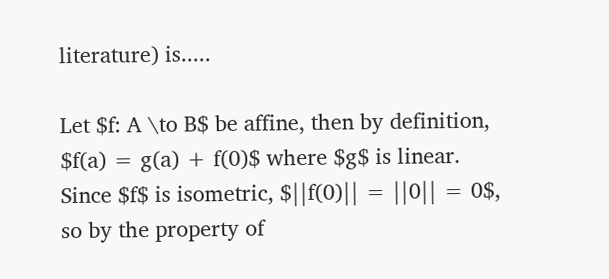literature) is.....

Let $f: A \to B$ be affine, then by definition, $f(a) = g(a) + f(0)$ where $g$ is linear. Since $f$ is isometric, $||f(0)|| = ||0|| = 0$, so by the property of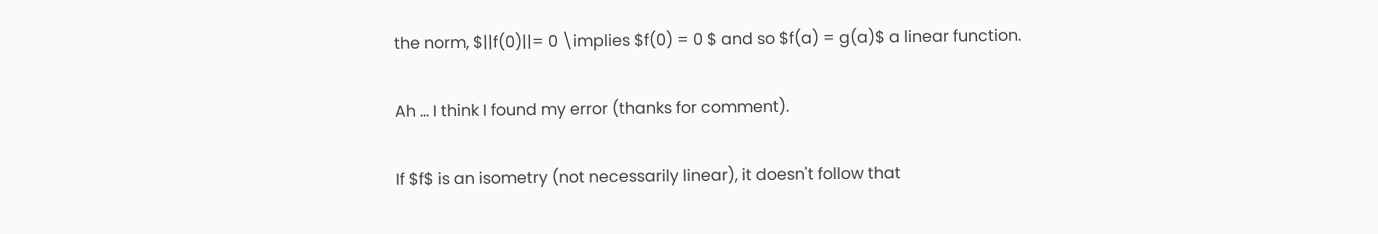the norm, $||f(0)||= 0 \implies $f(0) = 0 $ and so $f(a) = g(a)$ a linear function.

Ah ... I think I found my error (thanks for comment).

If $f$ is an isometry (not necessarily linear), it doesn't follow that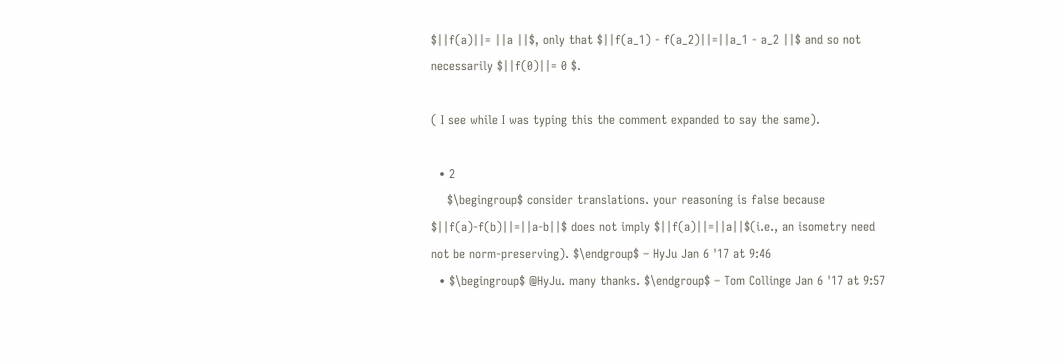$||f(a)||= ||a ||$, only that $||f(a_1) - f(a_2)||=||a_1 - a_2 ||$ and so not necessarily $||f(0)||= 0 $.

( I see while I was typing this the comment expanded to say the same).

  • 2
    $\begingroup$ consider translations. your reasoning is false because $||f(a)-f(b)||=||a-b||$ does not imply $||f(a)||=||a||$(i.e., an isometry need not be norm-preserving). $\endgroup$ – HyJu Jan 6 '17 at 9:46
  • $\begingroup$ @HyJu. many thanks. $\endgroup$ – Tom Collinge Jan 6 '17 at 9:57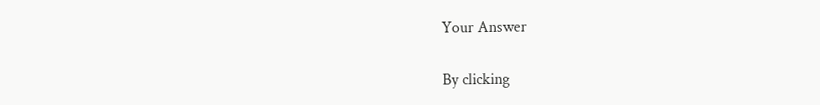Your Answer

By clicking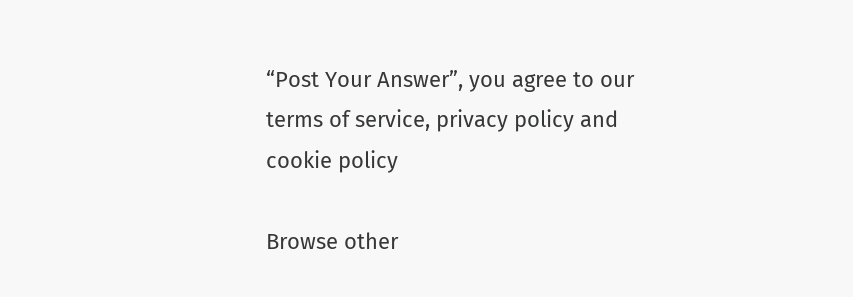“Post Your Answer”, you agree to our terms of service, privacy policy and cookie policy

Browse other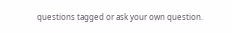questions tagged or ask your own question.